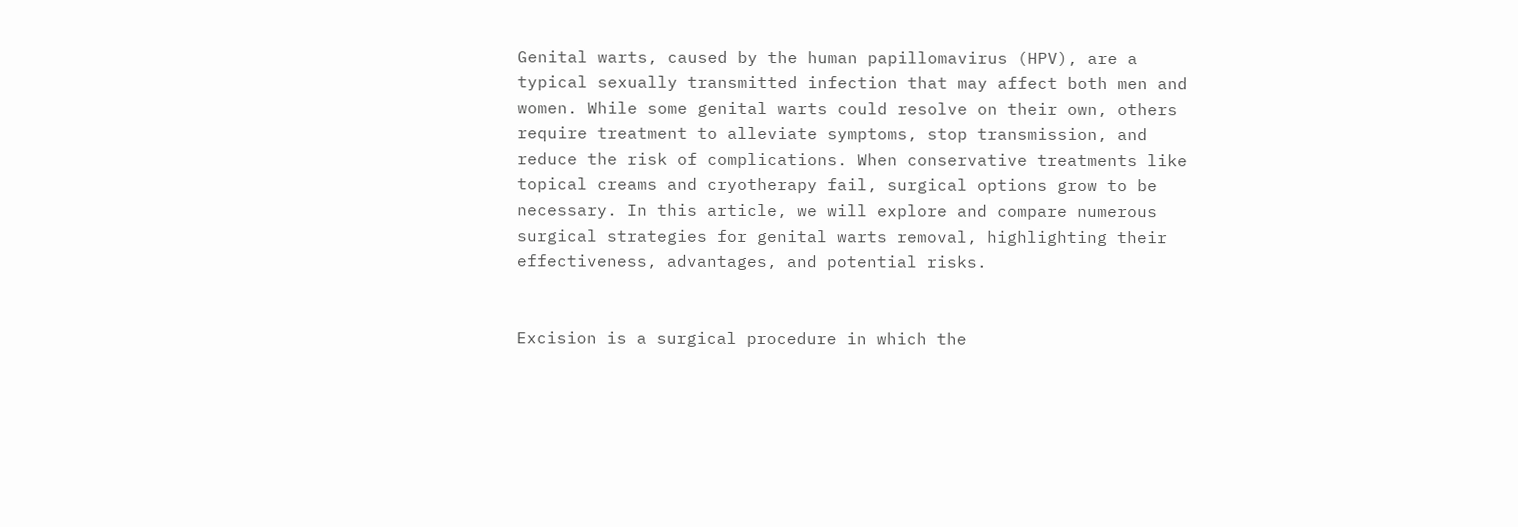Genital warts, caused by the human papillomavirus (HPV), are a typical sexually transmitted infection that may affect both men and women. While some genital warts could resolve on their own, others require treatment to alleviate symptoms, stop transmission, and reduce the risk of complications. When conservative treatments like topical creams and cryotherapy fail, surgical options grow to be necessary. In this article, we will explore and compare numerous surgical strategies for genital warts removal, highlighting their effectiveness, advantages, and potential risks.


Excision is a surgical procedure in which the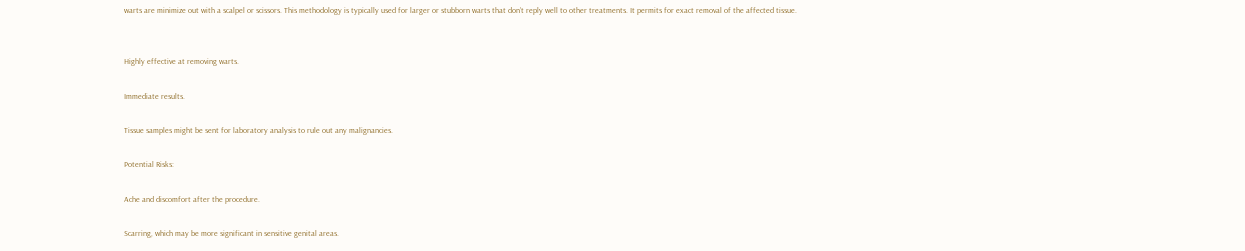warts are minimize out with a scalpel or scissors. This methodology is typically used for larger or stubborn warts that don’t reply well to other treatments. It permits for exact removal of the affected tissue.


Highly effective at removing warts.

Immediate results.

Tissue samples might be sent for laboratory analysis to rule out any malignancies.

Potential Risks:

Ache and discomfort after the procedure.

Scarring, which may be more significant in sensitive genital areas.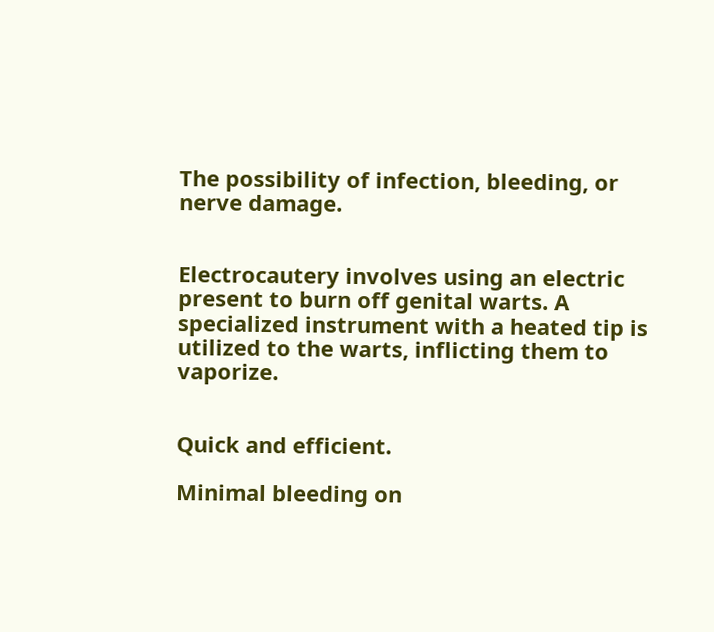The possibility of infection, bleeding, or nerve damage.


Electrocautery involves using an electric present to burn off genital warts. A specialized instrument with a heated tip is utilized to the warts, inflicting them to vaporize.


Quick and efficient.

Minimal bleeding on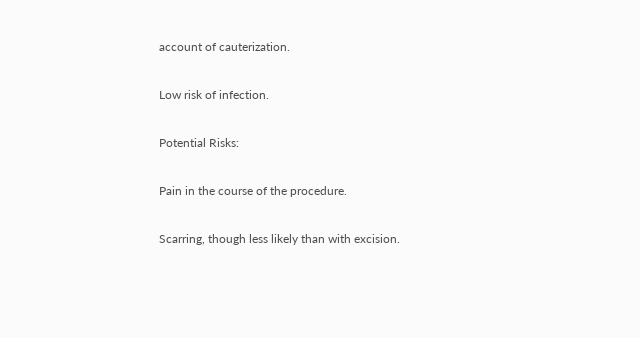account of cauterization.

Low risk of infection.

Potential Risks:

Pain in the course of the procedure.

Scarring, though less likely than with excision.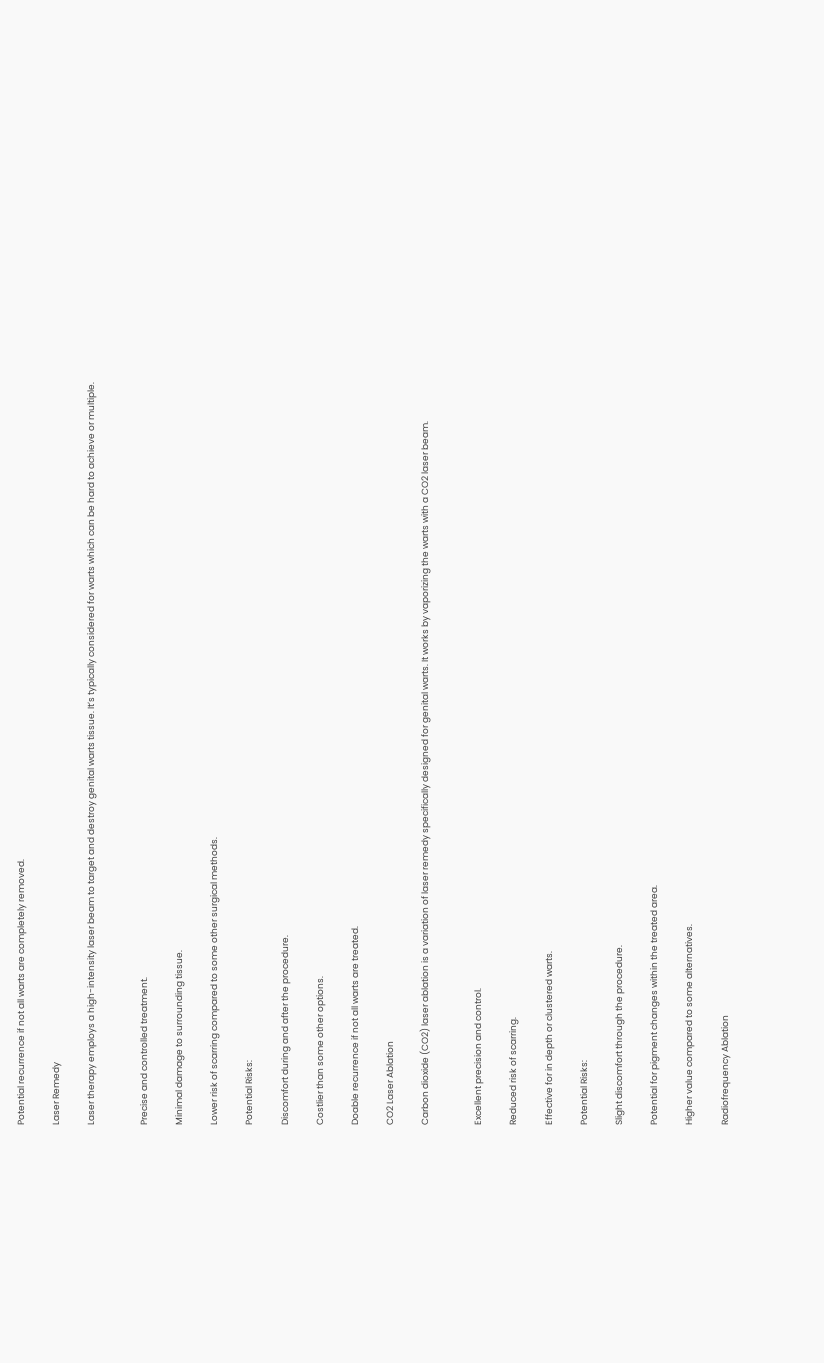Potential recurrence if not all warts are completely removed.

Laser Remedy

Laser therapy employs a high-intensity laser beam to target and destroy genital warts tissue. It’s typically considered for warts which can be hard to achieve or multiple.


Precise and controlled treatment.

Minimal damage to surrounding tissue.

Lower risk of scarring compared to some other surgical methods.

Potential Risks:

Discomfort during and after the procedure.

Costlier than some other options.

Doable recurrence if not all warts are treated.

CO2 Laser Ablation

Carbon dioxide (CO2) laser ablation is a variation of laser remedy specifically designed for genital warts. It works by vaporizing the warts with a CO2 laser beam.


Excellent precision and control.

Reduced risk of scarring.

Effective for in depth or clustered warts.

Potential Risks:

Slight discomfort through the procedure.

Potential for pigment changes within the treated area.

Higher value compared to some alternatives.

Radiofrequency Ablation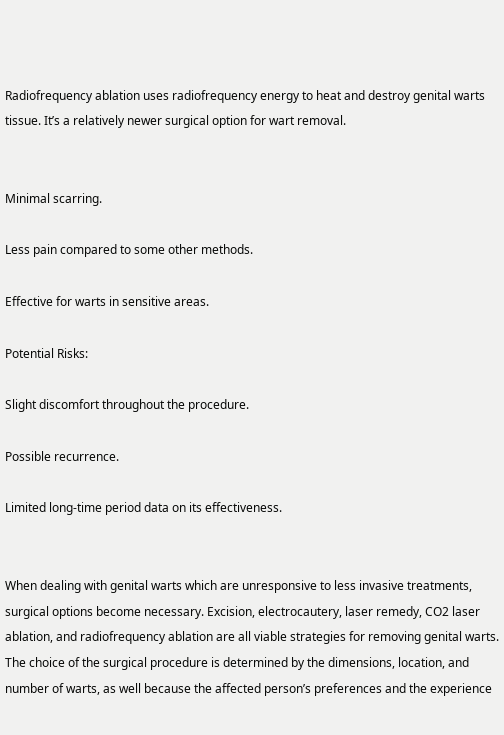Radiofrequency ablation uses radiofrequency energy to heat and destroy genital warts tissue. It’s a relatively newer surgical option for wart removal.


Minimal scarring.

Less pain compared to some other methods.

Effective for warts in sensitive areas.

Potential Risks:

Slight discomfort throughout the procedure.

Possible recurrence.

Limited long-time period data on its effectiveness.


When dealing with genital warts which are unresponsive to less invasive treatments, surgical options become necessary. Excision, electrocautery, laser remedy, CO2 laser ablation, and radiofrequency ablation are all viable strategies for removing genital warts. The choice of the surgical procedure is determined by the dimensions, location, and number of warts, as well because the affected person’s preferences and the experience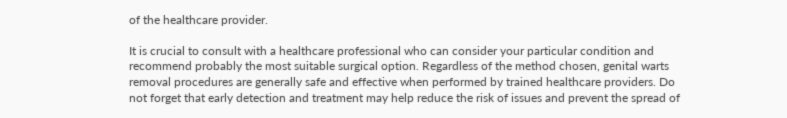of the healthcare provider.

It is crucial to consult with a healthcare professional who can consider your particular condition and recommend probably the most suitable surgical option. Regardless of the method chosen, genital warts removal procedures are generally safe and effective when performed by trained healthcare providers. Do not forget that early detection and treatment may help reduce the risk of issues and prevent the spread of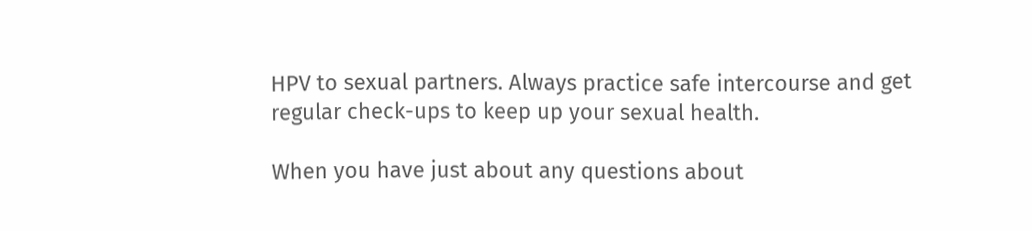HPV to sexual partners. Always practice safe intercourse and get regular check-ups to keep up your sexual health.

When you have just about any questions about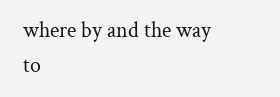where by and the way to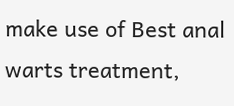make use of Best anal warts treatment,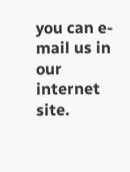you can e-mail us in our internet site.